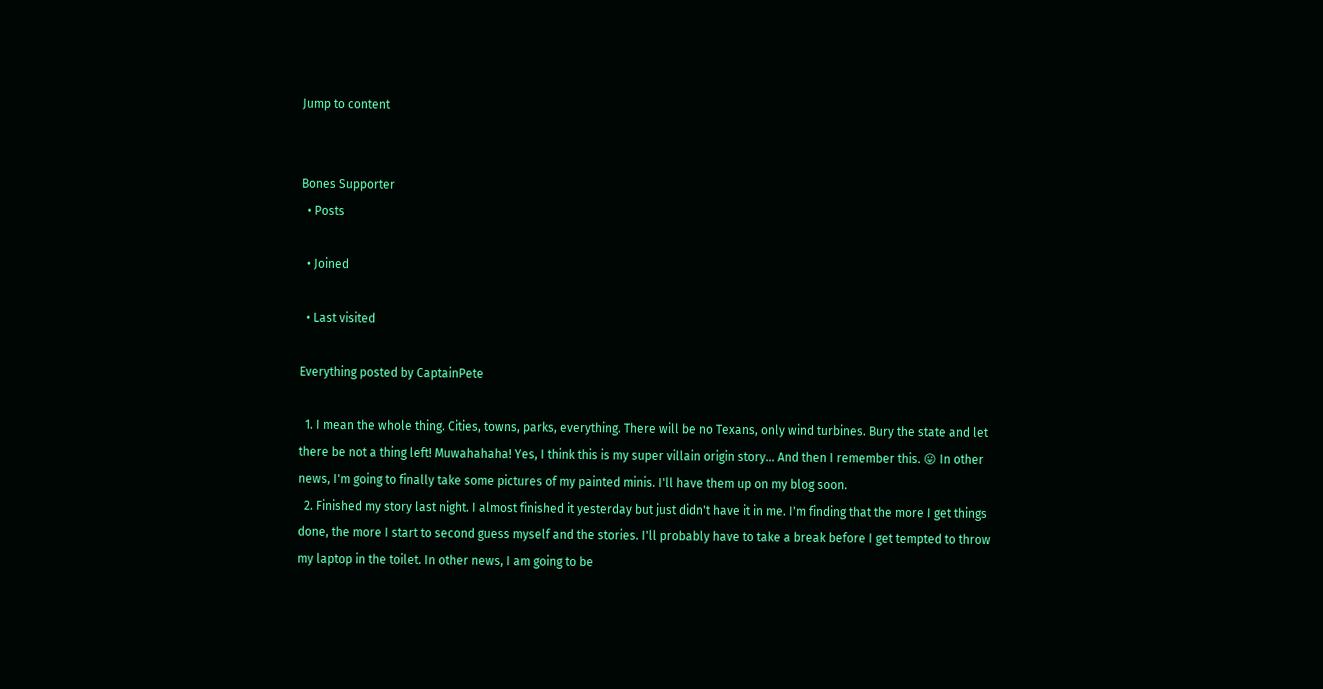Jump to content


Bones Supporter
  • Posts

  • Joined

  • Last visited

Everything posted by CaptainPete

  1. I mean the whole thing. Cities, towns, parks, everything. There will be no Texans, only wind turbines. Bury the state and let there be not a thing left! Muwahahaha! Yes, I think this is my super villain origin story... And then I remember this. 😛 In other news, I'm going to finally take some pictures of my painted minis. I'll have them up on my blog soon.
  2. Finished my story last night. I almost finished it yesterday but just didn't have it in me. I'm finding that the more I get things done, the more I start to second guess myself and the stories. I'll probably have to take a break before I get tempted to throw my laptop in the toilet. In other news, I am going to be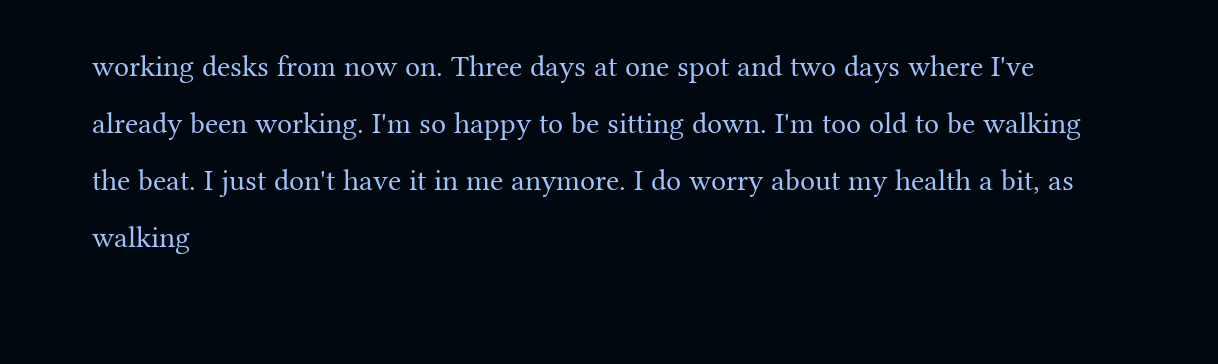working desks from now on. Three days at one spot and two days where I've already been working. I'm so happy to be sitting down. I'm too old to be walking the beat. I just don't have it in me anymore. I do worry about my health a bit, as walking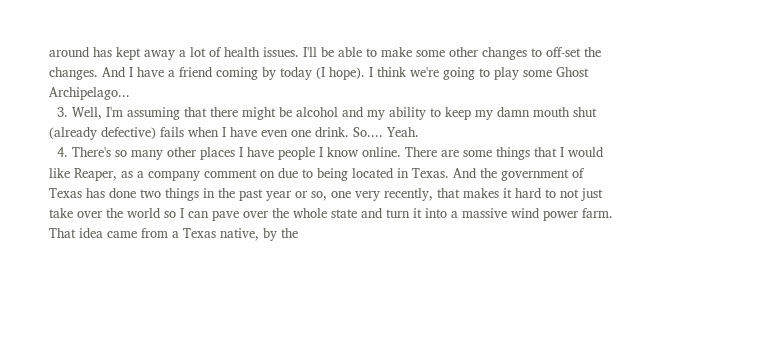around has kept away a lot of health issues. I'll be able to make some other changes to off-set the changes. And I have a friend coming by today (I hope). I think we're going to play some Ghost Archipelago...
  3. Well, I'm assuming that there might be alcohol and my ability to keep my damn mouth shut (already defective) fails when I have even one drink. So.... Yeah.
  4. There's so many other places I have people I know online. There are some things that I would like Reaper, as a company comment on due to being located in Texas. And the government of Texas has done two things in the past year or so, one very recently, that makes it hard to not just take over the world so I can pave over the whole state and turn it into a massive wind power farm. That idea came from a Texas native, by the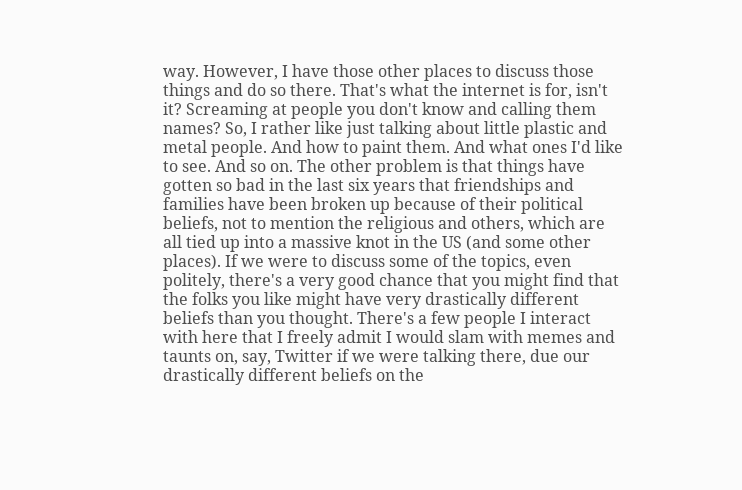way. However, I have those other places to discuss those things and do so there. That's what the internet is for, isn't it? Screaming at people you don't know and calling them names? So, I rather like just talking about little plastic and metal people. And how to paint them. And what ones I'd like to see. And so on. The other problem is that things have gotten so bad in the last six years that friendships and families have been broken up because of their political beliefs, not to mention the religious and others, which are all tied up into a massive knot in the US (and some other places). If we were to discuss some of the topics, even politely, there's a very good chance that you might find that the folks you like might have very drastically different beliefs than you thought. There's a few people I interact with here that I freely admit I would slam with memes and taunts on, say, Twitter if we were talking there, due our drastically different beliefs on the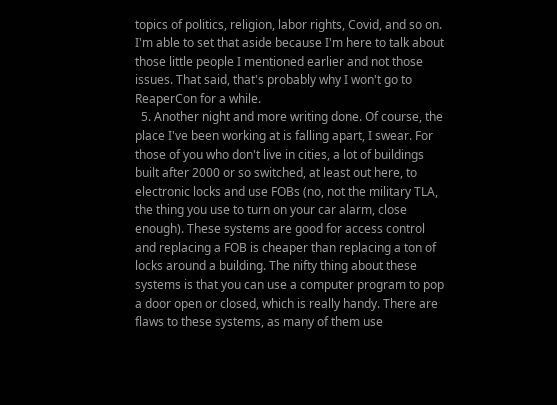topics of politics, religion, labor rights, Covid, and so on. I'm able to set that aside because I'm here to talk about those little people I mentioned earlier and not those issues. That said, that's probably why I won't go to ReaperCon for a while.
  5. Another night and more writing done. Of course, the place I've been working at is falling apart, I swear. For those of you who don't live in cities, a lot of buildings built after 2000 or so switched, at least out here, to electronic locks and use FOBs (no, not the military TLA, the thing you use to turn on your car alarm, close enough). These systems are good for access control and replacing a FOB is cheaper than replacing a ton of locks around a building. The nifty thing about these systems is that you can use a computer program to pop a door open or closed, which is really handy. There are flaws to these systems, as many of them use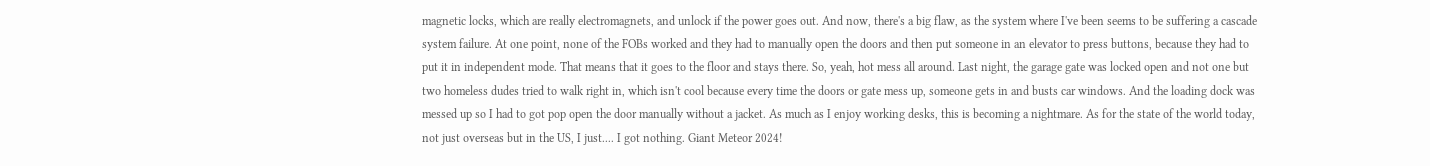magnetic locks, which are really electromagnets, and unlock if the power goes out. And now, there's a big flaw, as the system where I've been seems to be suffering a cascade system failure. At one point, none of the FOBs worked and they had to manually open the doors and then put someone in an elevator to press buttons, because they had to put it in independent mode. That means that it goes to the floor and stays there. So, yeah, hot mess all around. Last night, the garage gate was locked open and not one but two homeless dudes tried to walk right in, which isn't cool because every time the doors or gate mess up, someone gets in and busts car windows. And the loading dock was messed up so I had to got pop open the door manually without a jacket. As much as I enjoy working desks, this is becoming a nightmare. As for the state of the world today, not just overseas but in the US, I just.... I got nothing. Giant Meteor 2024!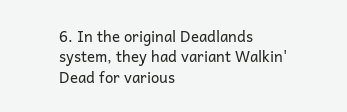6. In the original Deadlands system, they had variant Walkin' Dead for various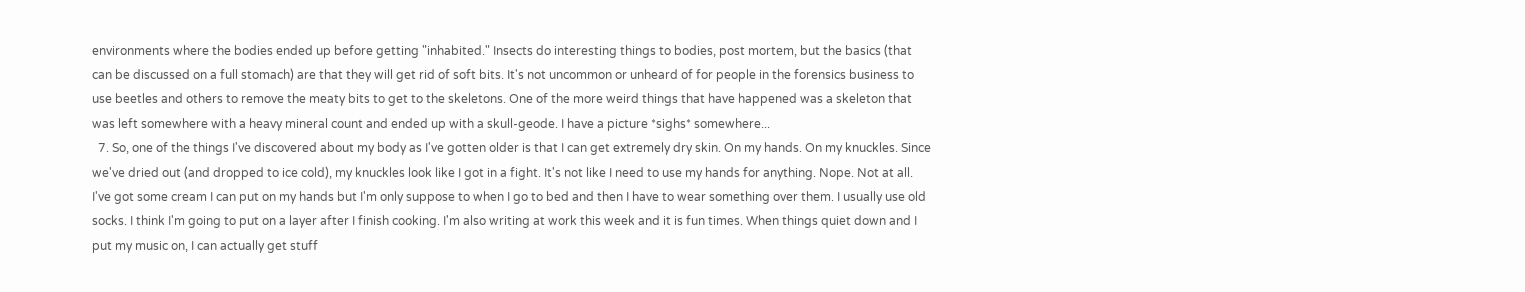environments where the bodies ended up before getting "inhabited." Insects do interesting things to bodies, post mortem, but the basics (that can be discussed on a full stomach) are that they will get rid of soft bits. It's not uncommon or unheard of for people in the forensics business to use beetles and others to remove the meaty bits to get to the skeletons. One of the more weird things that have happened was a skeleton that was left somewhere with a heavy mineral count and ended up with a skull-geode. I have a picture *sighs* somewhere...
  7. So, one of the things I've discovered about my body as I've gotten older is that I can get extremely dry skin. On my hands. On my knuckles. Since we've dried out (and dropped to ice cold), my knuckles look like I got in a fight. It's not like I need to use my hands for anything. Nope. Not at all. I've got some cream I can put on my hands but I'm only suppose to when I go to bed and then I have to wear something over them. I usually use old socks. I think I'm going to put on a layer after I finish cooking. I'm also writing at work this week and it is fun times. When things quiet down and I put my music on, I can actually get stuff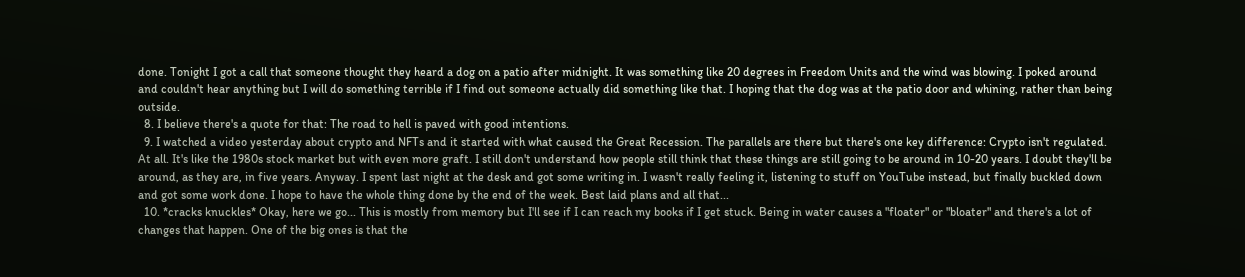done. Tonight I got a call that someone thought they heard a dog on a patio after midnight. It was something like 20 degrees in Freedom Units and the wind was blowing. I poked around and couldn't hear anything but I will do something terrible if I find out someone actually did something like that. I hoping that the dog was at the patio door and whining, rather than being outside.
  8. I believe there's a quote for that: The road to hell is paved with good intentions.
  9. I watched a video yesterday about crypto and NFTs and it started with what caused the Great Recession. The parallels are there but there's one key difference: Crypto isn't regulated. At all. It's like the 1980s stock market but with even more graft. I still don't understand how people still think that these things are still going to be around in 10-20 years. I doubt they'll be around, as they are, in five years. Anyway. I spent last night at the desk and got some writing in. I wasn't really feeling it, listening to stuff on YouTube instead, but finally buckled down and got some work done. I hope to have the whole thing done by the end of the week. Best laid plans and all that...
  10. *cracks knuckles* Okay, here we go... This is mostly from memory but I'll see if I can reach my books if I get stuck. Being in water causes a "floater" or "bloater" and there's a lot of changes that happen. One of the big ones is that the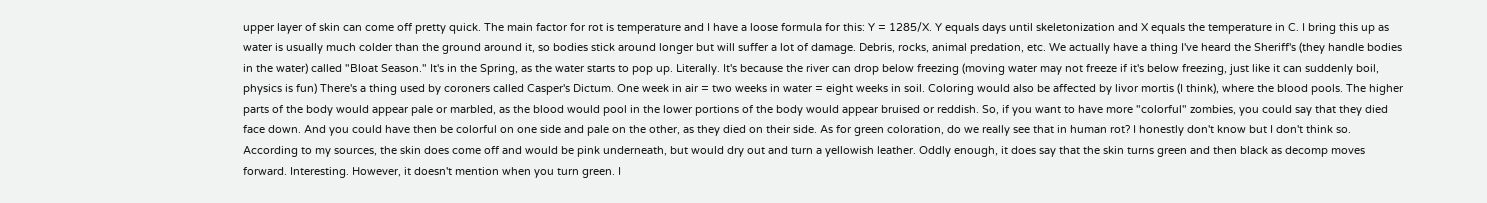upper layer of skin can come off pretty quick. The main factor for rot is temperature and I have a loose formula for this: Y = 1285/X. Y equals days until skeletonization and X equals the temperature in C. I bring this up as water is usually much colder than the ground around it, so bodies stick around longer but will suffer a lot of damage. Debris, rocks, animal predation, etc. We actually have a thing I've heard the Sheriff's (they handle bodies in the water) called "Bloat Season." It's in the Spring, as the water starts to pop up. Literally. It's because the river can drop below freezing (moving water may not freeze if it's below freezing, just like it can suddenly boil, physics is fun) There's a thing used by coroners called Casper's Dictum. One week in air = two weeks in water = eight weeks in soil. Coloring would also be affected by livor mortis (I think), where the blood pools. The higher parts of the body would appear pale or marbled, as the blood would pool in the lower portions of the body would appear bruised or reddish. So, if you want to have more "colorful" zombies, you could say that they died face down. And you could have then be colorful on one side and pale on the other, as they died on their side. As for green coloration, do we really see that in human rot? I honestly don't know but I don't think so. According to my sources, the skin does come off and would be pink underneath, but would dry out and turn a yellowish leather. Oddly enough, it does say that the skin turns green and then black as decomp moves forward. Interesting. However, it doesn't mention when you turn green. I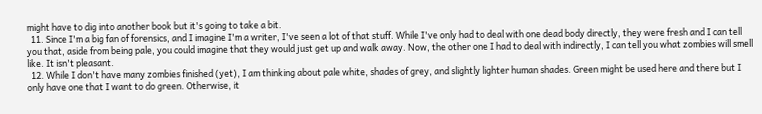might have to dig into another book but it's going to take a bit.
  11. Since I'm a big fan of forensics, and I imagine I'm a writer, I've seen a lot of that stuff. While I've only had to deal with one dead body directly, they were fresh and I can tell you that, aside from being pale, you could imagine that they would just get up and walk away. Now, the other one I had to deal with indirectly, I can tell you what zombies will smell like. It isn't pleasant.
  12. While I don't have many zombies finished (yet), I am thinking about pale white, shades of grey, and slightly lighter human shades. Green might be used here and there but I only have one that I want to do green. Otherwise, it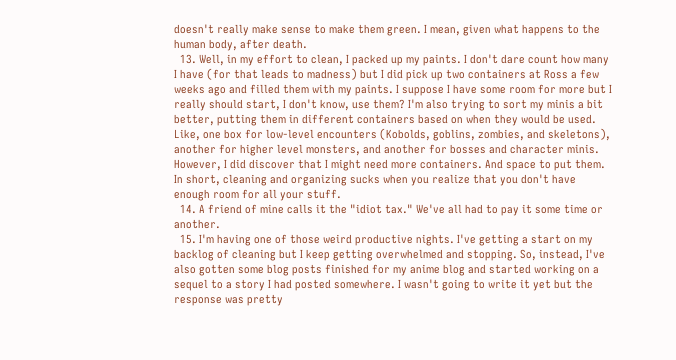doesn't really make sense to make them green. I mean, given what happens to the human body, after death.
  13. Well, in my effort to clean, I packed up my paints. I don't dare count how many I have (for that leads to madness) but I did pick up two containers at Ross a few weeks ago and filled them with my paints. I suppose I have some room for more but I really should start, I don't know, use them? I'm also trying to sort my minis a bit better, putting them in different containers based on when they would be used. Like, one box for low-level encounters (Kobolds, goblins, zombies, and skeletons), another for higher level monsters, and another for bosses and character minis. However, I did discover that I might need more containers. And space to put them. In short, cleaning and organizing sucks when you realize that you don't have enough room for all your stuff.
  14. A friend of mine calls it the "idiot tax." We've all had to pay it some time or another.
  15. I'm having one of those weird productive nights. I've getting a start on my backlog of cleaning but I keep getting overwhelmed and stopping. So, instead, I've also gotten some blog posts finished for my anime blog and started working on a sequel to a story I had posted somewhere. I wasn't going to write it yet but the response was pretty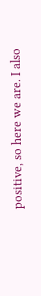positive, so here we are. I also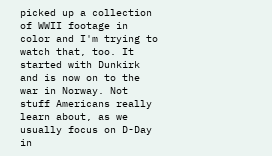picked up a collection of WWII footage in color and I'm trying to watch that, too. It started with Dunkirk and is now on to the war in Norway. Not stuff Americans really learn about, as we usually focus on D-Day in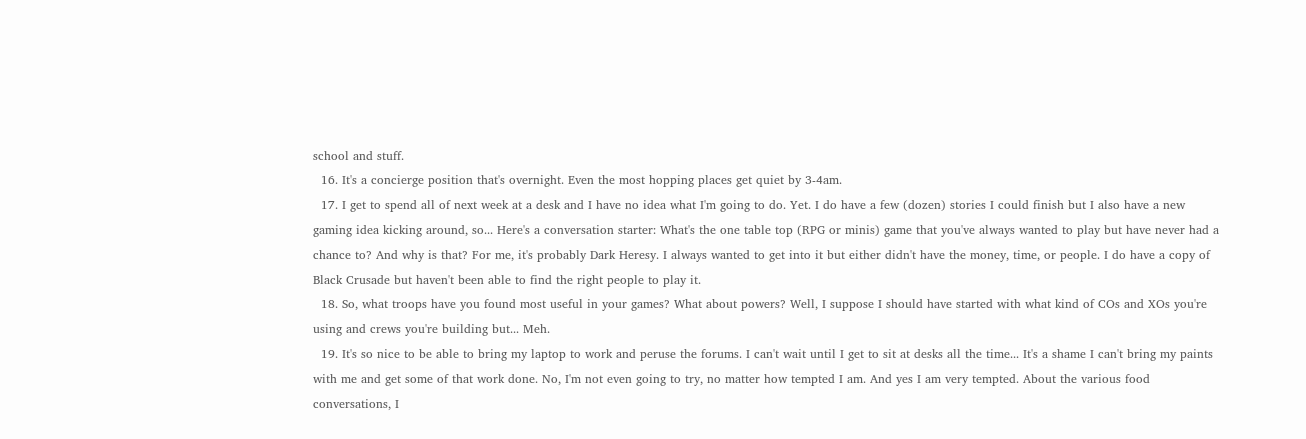school and stuff.
  16. It's a concierge position that's overnight. Even the most hopping places get quiet by 3-4am.
  17. I get to spend all of next week at a desk and I have no idea what I'm going to do. Yet. I do have a few (dozen) stories I could finish but I also have a new gaming idea kicking around, so... Here's a conversation starter: What's the one table top (RPG or minis) game that you've always wanted to play but have never had a chance to? And why is that? For me, it's probably Dark Heresy. I always wanted to get into it but either didn't have the money, time, or people. I do have a copy of Black Crusade but haven't been able to find the right people to play it.
  18. So, what troops have you found most useful in your games? What about powers? Well, I suppose I should have started with what kind of COs and XOs you're using and crews you're building but... Meh.
  19. It's so nice to be able to bring my laptop to work and peruse the forums. I can't wait until I get to sit at desks all the time... It's a shame I can't bring my paints with me and get some of that work done. No, I'm not even going to try, no matter how tempted I am. And yes I am very tempted. About the various food conversations, I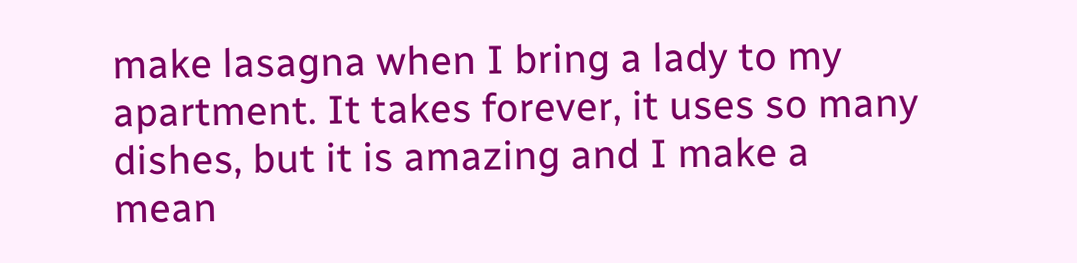make lasagna when I bring a lady to my apartment. It takes forever, it uses so many dishes, but it is amazing and I make a mean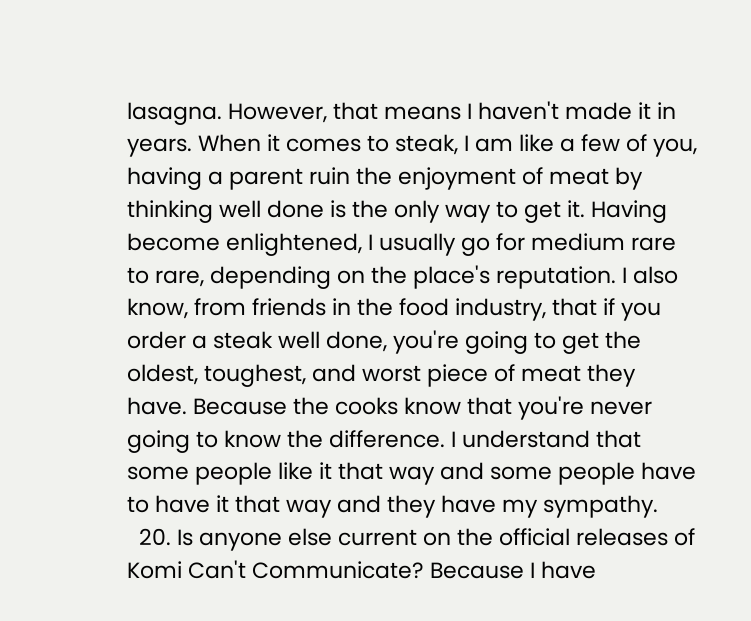lasagna. However, that means I haven't made it in years. When it comes to steak, I am like a few of you, having a parent ruin the enjoyment of meat by thinking well done is the only way to get it. Having become enlightened, I usually go for medium rare to rare, depending on the place's reputation. I also know, from friends in the food industry, that if you order a steak well done, you're going to get the oldest, toughest, and worst piece of meat they have. Because the cooks know that you're never going to know the difference. I understand that some people like it that way and some people have to have it that way and they have my sympathy.
  20. Is anyone else current on the official releases of Komi Can't Communicate? Because I have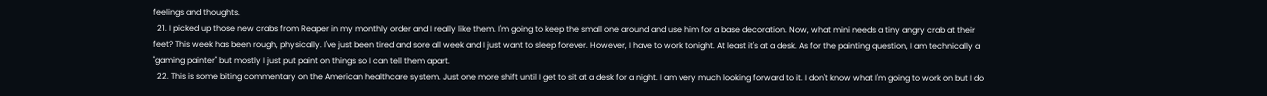feelings and thoughts.
  21. I picked up those new crabs from Reaper in my monthly order and I really like them. I'm going to keep the small one around and use him for a base decoration. Now, what mini needs a tiny angry crab at their feet? This week has been rough, physically. I've just been tired and sore all week and I just want to sleep forever. However, I have to work tonight. At least it's at a desk. As for the painting question, I am technically a "gaming painter" but mostly I just put paint on things so I can tell them apart.
  22. This is some biting commentary on the American healthcare system. Just one more shift until I get to sit at a desk for a night. I am very much looking forward to it. I don't know what I'm going to work on but I do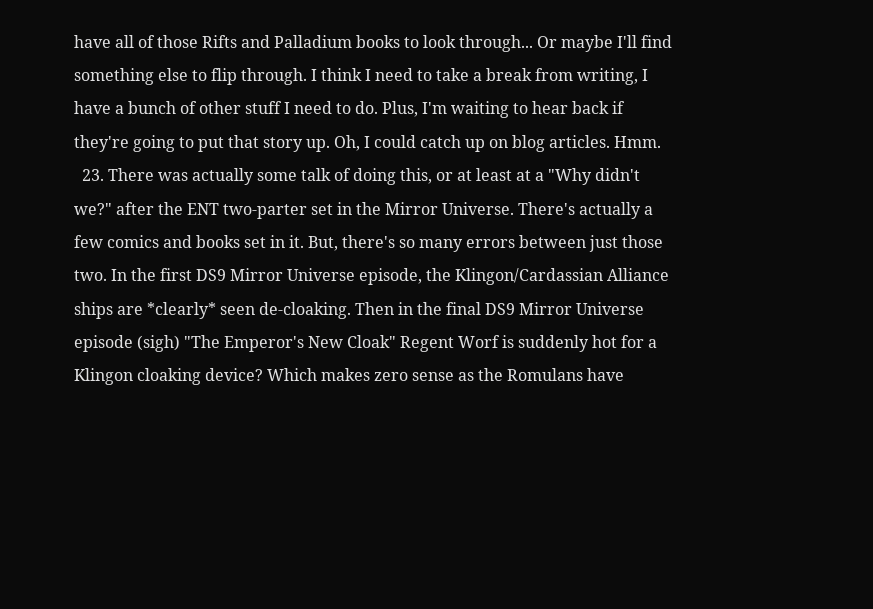have all of those Rifts and Palladium books to look through... Or maybe I'll find something else to flip through. I think I need to take a break from writing, I have a bunch of other stuff I need to do. Plus, I'm waiting to hear back if they're going to put that story up. Oh, I could catch up on blog articles. Hmm.
  23. There was actually some talk of doing this, or at least at a "Why didn't we?" after the ENT two-parter set in the Mirror Universe. There's actually a few comics and books set in it. But, there's so many errors between just those two. In the first DS9 Mirror Universe episode, the Klingon/Cardassian Alliance ships are *clearly* seen de-cloaking. Then in the final DS9 Mirror Universe episode (sigh) "The Emperor's New Cloak" Regent Worf is suddenly hot for a Klingon cloaking device? Which makes zero sense as the Romulans have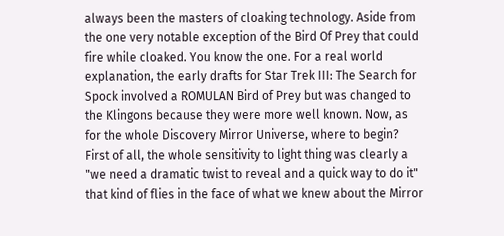always been the masters of cloaking technology. Aside from the one very notable exception of the Bird Of Prey that could fire while cloaked. You know the one. For a real world explanation, the early drafts for Star Trek III: The Search for Spock involved a ROMULAN Bird of Prey but was changed to the Klingons because they were more well known. Now, as for the whole Discovery Mirror Universe, where to begin? First of all, the whole sensitivity to light thing was clearly a "we need a dramatic twist to reveal and a quick way to do it" that kind of flies in the face of what we knew about the Mirror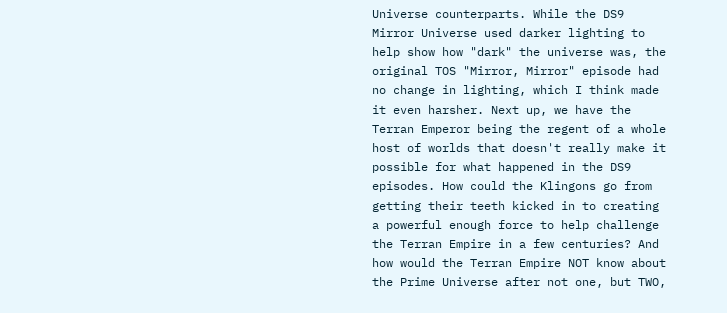Universe counterparts. While the DS9 Mirror Universe used darker lighting to help show how "dark" the universe was, the original TOS "Mirror, Mirror" episode had no change in lighting, which I think made it even harsher. Next up, we have the Terran Emperor being the regent of a whole host of worlds that doesn't really make it possible for what happened in the DS9 episodes. How could the Klingons go from getting their teeth kicked in to creating a powerful enough force to help challenge the Terran Empire in a few centuries? And how would the Terran Empire NOT know about the Prime Universe after not one, but TWO,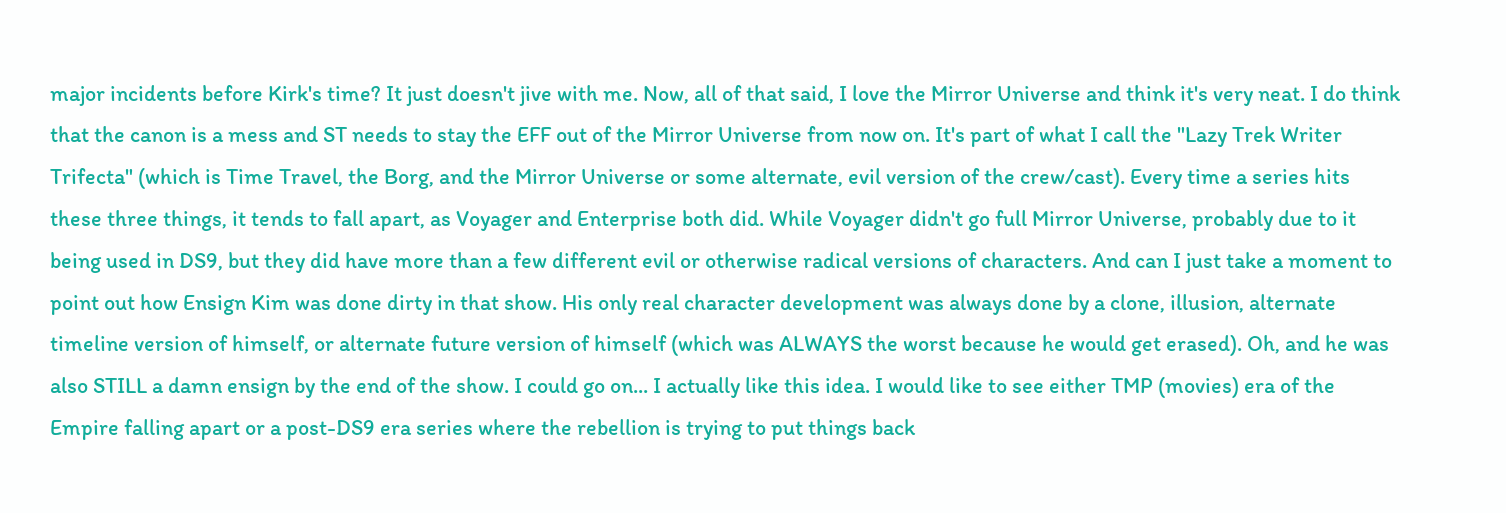major incidents before Kirk's time? It just doesn't jive with me. Now, all of that said, I love the Mirror Universe and think it's very neat. I do think that the canon is a mess and ST needs to stay the EFF out of the Mirror Universe from now on. It's part of what I call the "Lazy Trek Writer Trifecta" (which is Time Travel, the Borg, and the Mirror Universe or some alternate, evil version of the crew/cast). Every time a series hits these three things, it tends to fall apart, as Voyager and Enterprise both did. While Voyager didn't go full Mirror Universe, probably due to it being used in DS9, but they did have more than a few different evil or otherwise radical versions of characters. And can I just take a moment to point out how Ensign Kim was done dirty in that show. His only real character development was always done by a clone, illusion, alternate timeline version of himself, or alternate future version of himself (which was ALWAYS the worst because he would get erased). Oh, and he was also STILL a damn ensign by the end of the show. I could go on... I actually like this idea. I would like to see either TMP (movies) era of the Empire falling apart or a post-DS9 era series where the rebellion is trying to put things back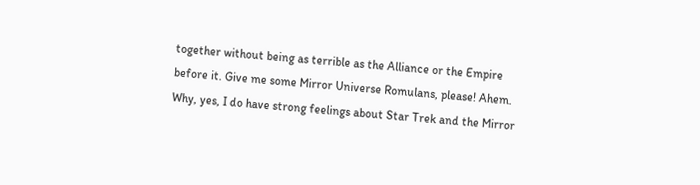together without being as terrible as the Alliance or the Empire before it. Give me some Mirror Universe Romulans, please! Ahem. Why, yes, I do have strong feelings about Star Trek and the Mirror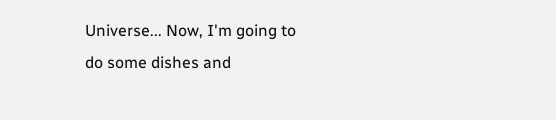Universe... Now, I'm going to do some dishes and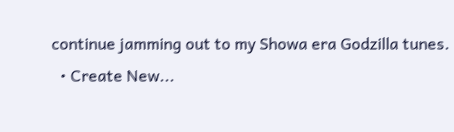continue jamming out to my Showa era Godzilla tunes.
  • Create New...